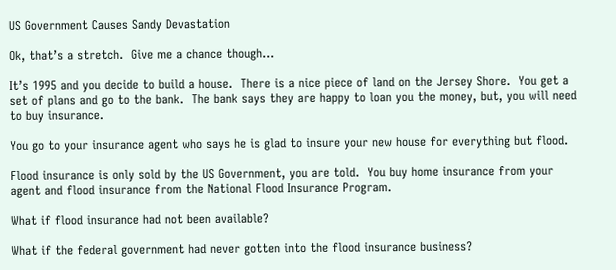US Government Causes Sandy Devastation

Ok, that’s a stretch.  Give me a chance though…

It’s 1995 and you decide to build a house.  There is a nice piece of land on the Jersey Shore.  You get a set of plans and go to the bank.  The bank says they are happy to loan you the money, but, you will need to buy insurance.

You go to your insurance agent who says he is glad to insure your new house for everything but flood.

Flood insurance is only sold by the US Government, you are told.  You buy home insurance from your agent and flood insurance from the National Flood Insurance Program.

What if flood insurance had not been available?

What if the federal government had never gotten into the flood insurance business?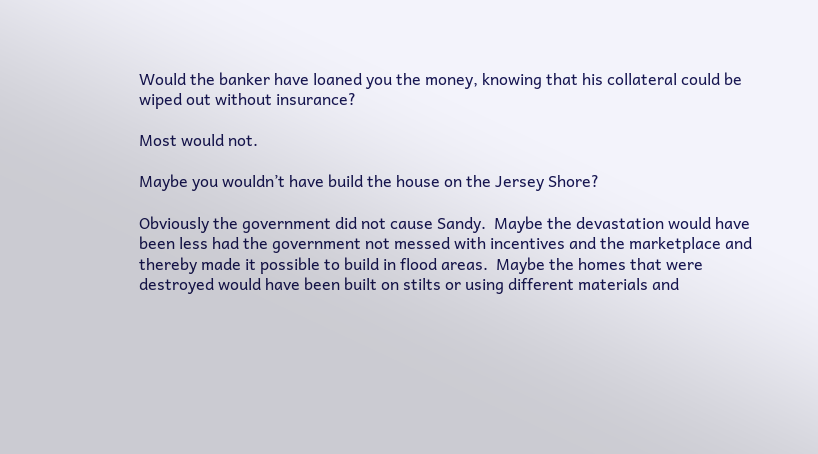Would the banker have loaned you the money, knowing that his collateral could be wiped out without insurance?

Most would not.

Maybe you wouldn’t have build the house on the Jersey Shore?

Obviously the government did not cause Sandy.  Maybe the devastation would have been less had the government not messed with incentives and the marketplace and thereby made it possible to build in flood areas.  Maybe the homes that were destroyed would have been built on stilts or using different materials and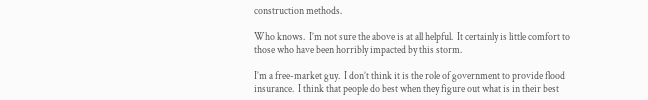construction methods.

Who knows.  I’m not sure the above is at all helpful.  It certainly is little comfort to those who have been horribly impacted by this storm.

I’m a free-market guy.  I don’t think it is the role of government to provide flood insurance.  I think that people do best when they figure out what is in their best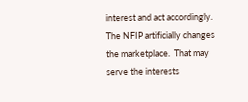interest and act accordingly.  The NFIP artificially changes the marketplace.  That may serve the interests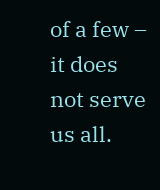of a few – it does not serve us all.